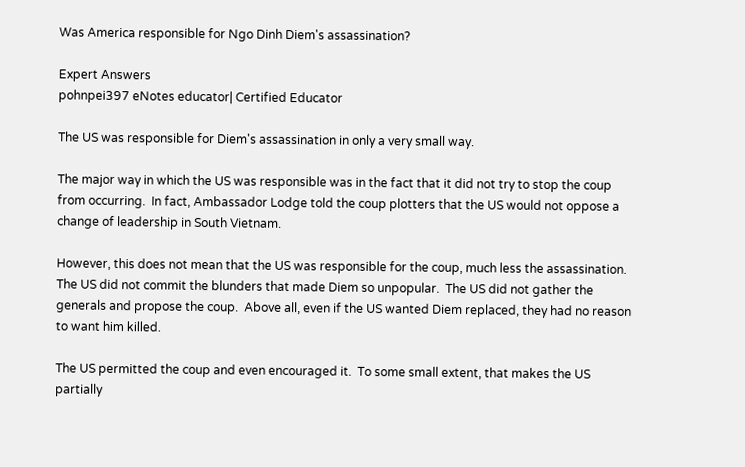Was America responsible for Ngo Dinh Diem's assassination?

Expert Answers
pohnpei397 eNotes educator| Certified Educator

The US was responsible for Diem's assassination in only a very small way.

The major way in which the US was responsible was in the fact that it did not try to stop the coup from occurring.  In fact, Ambassador Lodge told the coup plotters that the US would not oppose a change of leadership in South Vietnam.

However, this does not mean that the US was responsible for the coup, much less the assassination.  The US did not commit the blunders that made Diem so unpopular.  The US did not gather the generals and propose the coup.  Above all, even if the US wanted Diem replaced, they had no reason to want him killed.

The US permitted the coup and even encouraged it.  To some small extent, that makes the US partially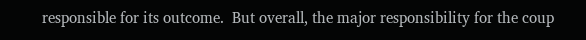responsible for its outcome.  But overall, the major responsibility for the coup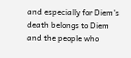and especially for Diem's death belongs to Diem and the people who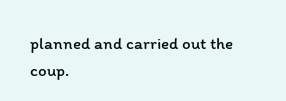planned and carried out the coup.